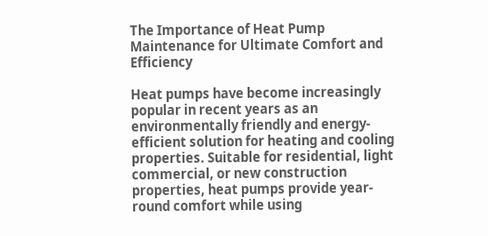The Importance of Heat Pump Maintenance for Ultimate Comfort and Efficiency

Heat pumps have become increasingly popular in recent years as an environmentally friendly and energy-efficient solution for heating and cooling properties. Suitable for residential, light commercial, or new construction properties, heat pumps provide year-round comfort while using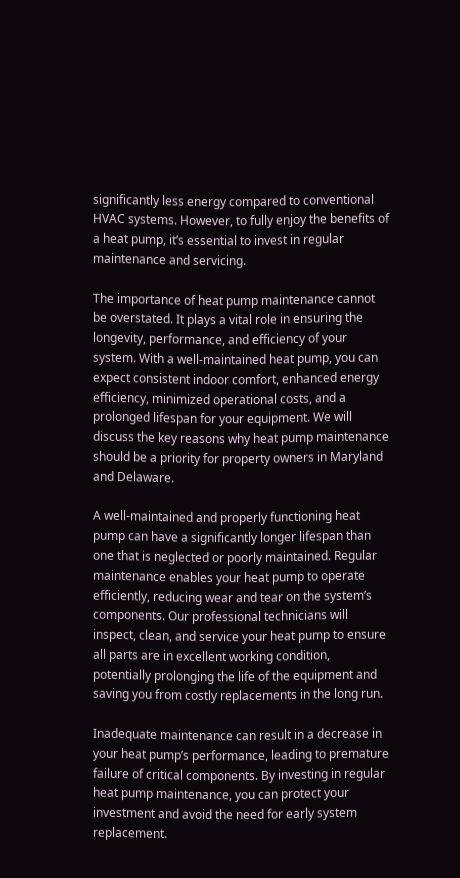significantly less energy compared to conventional HVAC systems. However, to fully enjoy the benefits of a heat pump, it’s essential to invest in regular maintenance and servicing.

The importance of heat pump maintenance cannot be overstated. It plays a vital role in ensuring the longevity, performance, and efficiency of your system. With a well-maintained heat pump, you can expect consistent indoor comfort, enhanced energy efficiency, minimized operational costs, and a prolonged lifespan for your equipment. We will discuss the key reasons why heat pump maintenance should be a priority for property owners in Maryland and Delaware.

A well-maintained and properly functioning heat pump can have a significantly longer lifespan than one that is neglected or poorly maintained. Regular maintenance enables your heat pump to operate efficiently, reducing wear and tear on the system’s components. Our professional technicians will inspect, clean, and service your heat pump to ensure all parts are in excellent working condition, potentially prolonging the life of the equipment and saving you from costly replacements in the long run.

Inadequate maintenance can result in a decrease in your heat pump’s performance, leading to premature failure of critical components. By investing in regular heat pump maintenance, you can protect your investment and avoid the need for early system replacement.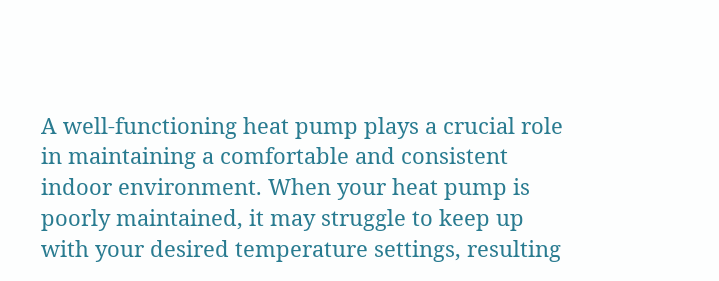A well-functioning heat pump plays a crucial role in maintaining a comfortable and consistent indoor environment. When your heat pump is poorly maintained, it may struggle to keep up with your desired temperature settings, resulting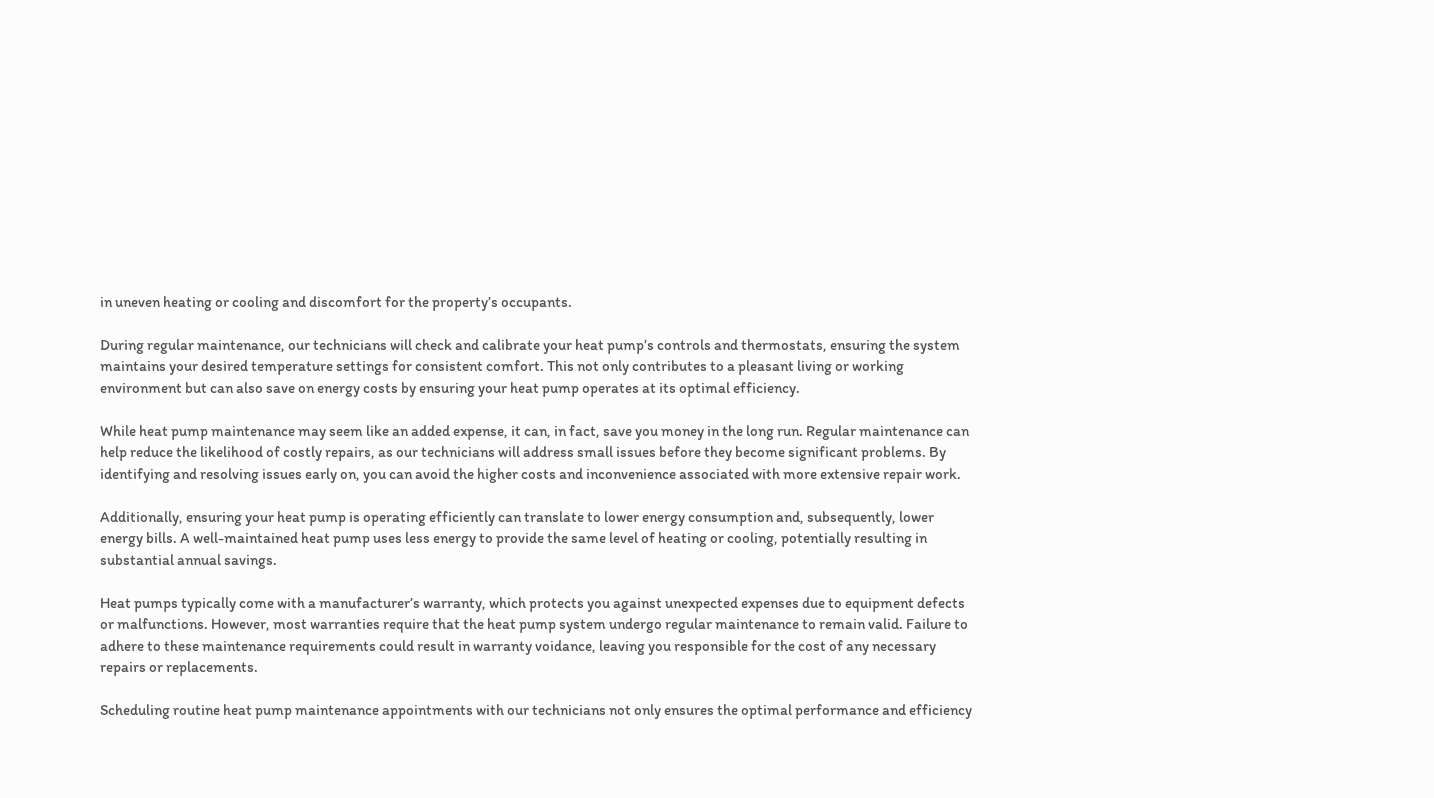in uneven heating or cooling and discomfort for the property’s occupants.

During regular maintenance, our technicians will check and calibrate your heat pump’s controls and thermostats, ensuring the system maintains your desired temperature settings for consistent comfort. This not only contributes to a pleasant living or working environment but can also save on energy costs by ensuring your heat pump operates at its optimal efficiency.

While heat pump maintenance may seem like an added expense, it can, in fact, save you money in the long run. Regular maintenance can help reduce the likelihood of costly repairs, as our technicians will address small issues before they become significant problems. By identifying and resolving issues early on, you can avoid the higher costs and inconvenience associated with more extensive repair work.

Additionally, ensuring your heat pump is operating efficiently can translate to lower energy consumption and, subsequently, lower energy bills. A well-maintained heat pump uses less energy to provide the same level of heating or cooling, potentially resulting in substantial annual savings.

Heat pumps typically come with a manufacturer’s warranty, which protects you against unexpected expenses due to equipment defects or malfunctions. However, most warranties require that the heat pump system undergo regular maintenance to remain valid. Failure to adhere to these maintenance requirements could result in warranty voidance, leaving you responsible for the cost of any necessary repairs or replacements.

Scheduling routine heat pump maintenance appointments with our technicians not only ensures the optimal performance and efficiency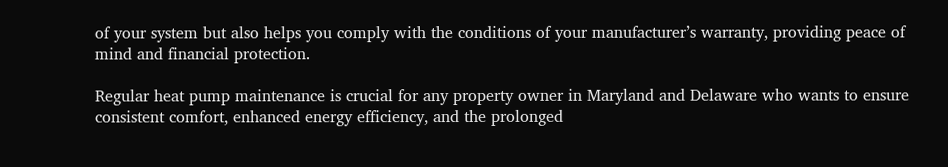of your system but also helps you comply with the conditions of your manufacturer’s warranty, providing peace of mind and financial protection.

Regular heat pump maintenance is crucial for any property owner in Maryland and Delaware who wants to ensure consistent comfort, enhanced energy efficiency, and the prolonged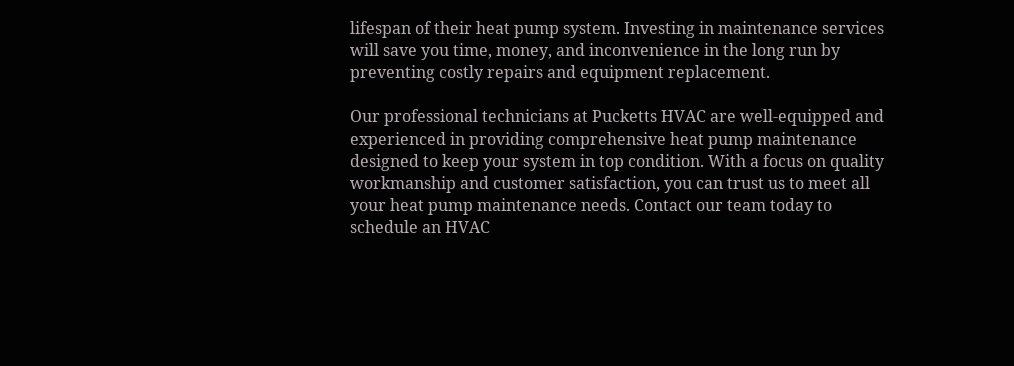lifespan of their heat pump system. Investing in maintenance services will save you time, money, and inconvenience in the long run by preventing costly repairs and equipment replacement.

Our professional technicians at Pucketts HVAC are well-equipped and experienced in providing comprehensive heat pump maintenance designed to keep your system in top condition. With a focus on quality workmanship and customer satisfaction, you can trust us to meet all your heat pump maintenance needs. Contact our team today to schedule an HVAC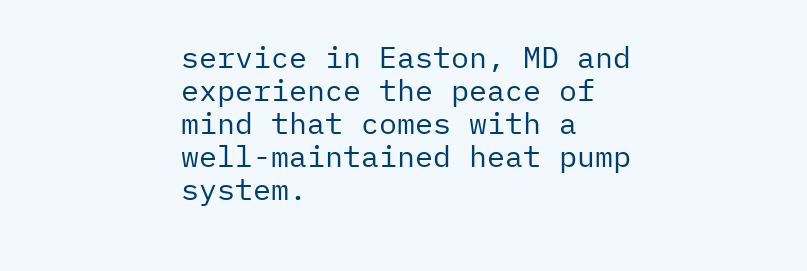service in Easton, MD and experience the peace of mind that comes with a well-maintained heat pump system.